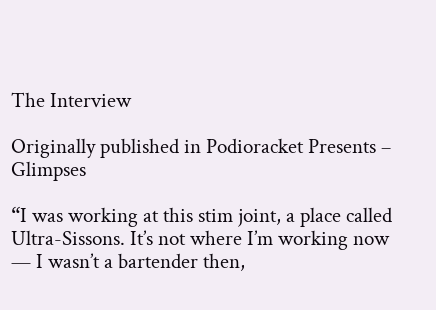The Interview

Originally published in Podioracket Presents – Glimpses

“I was working at this stim joint, a place called Ultra-Sissons. It’s not where I’m working now — I wasn’t a bartender then,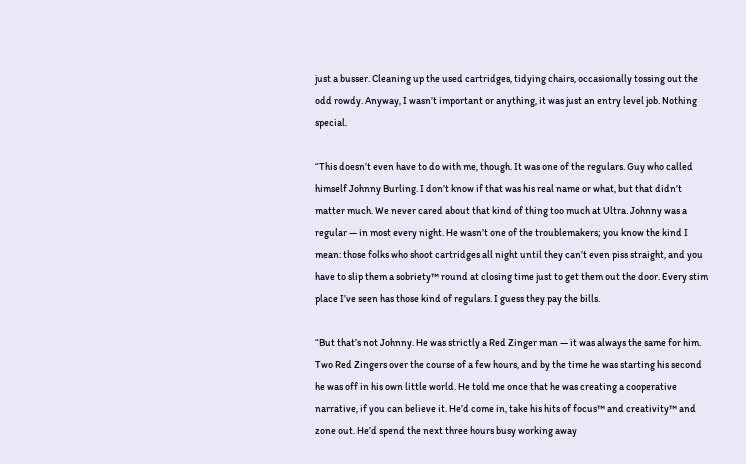just a busser. Cleaning up the used cartridges, tidying chairs, occasionally tossing out the odd rowdy. Anyway, I wasn’t important or anything, it was just an entry level job. Nothing special.

“This doesn’t even have to do with me, though. It was one of the regulars. Guy who called himself Johnny Burling. I don’t know if that was his real name or what, but that didn’t matter much. We never cared about that kind of thing too much at Ultra. Johnny was a regular — in most every night. He wasn’t one of the troublemakers; you know the kind I mean: those folks who shoot cartridges all night until they can’t even piss straight, and you have to slip them a sobriety™ round at closing time just to get them out the door. Every stim place I’ve seen has those kind of regulars. I guess they pay the bills.

“But that’s not Johnny. He was strictly a Red Zinger man — it was always the same for him. Two Red Zingers over the course of a few hours, and by the time he was starting his second he was off in his own little world. He told me once that he was creating a cooperative narrative, if you can believe it. He’d come in, take his hits of focus™ and creativity™ and zone out. He’d spend the next three hours busy working away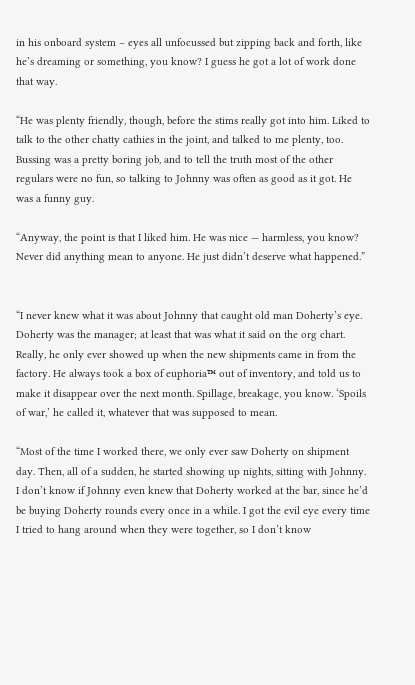in his onboard system – eyes all unfocussed but zipping back and forth, like he’s dreaming or something, you know? I guess he got a lot of work done that way.

“He was plenty friendly, though, before the stims really got into him. Liked to talk to the other chatty cathies in the joint, and talked to me plenty, too. Bussing was a pretty boring job, and to tell the truth most of the other regulars were no fun, so talking to Johnny was often as good as it got. He was a funny guy.

“Anyway, the point is that I liked him. He was nice — harmless, you know? Never did anything mean to anyone. He just didn’t deserve what happened.”


“I never knew what it was about Johnny that caught old man Doherty’s eye. Doherty was the manager; at least that was what it said on the org chart. Really, he only ever showed up when the new shipments came in from the factory. He always took a box of euphoria™ out of inventory, and told us to make it disappear over the next month. Spillage, breakage, you know. ‘Spoils of war,’ he called it, whatever that was supposed to mean.

“Most of the time I worked there, we only ever saw Doherty on shipment day. Then, all of a sudden, he started showing up nights, sitting with Johnny. I don’t know if Johnny even knew that Doherty worked at the bar, since he’d be buying Doherty rounds every once in a while. I got the evil eye every time I tried to hang around when they were together, so I don’t know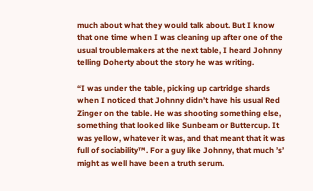much about what they would talk about. But I know that one time when I was cleaning up after one of the usual troublemakers at the next table, I heard Johnny telling Doherty about the story he was writing.

“I was under the table, picking up cartridge shards when I noticed that Johnny didn’t have his usual Red Zinger on the table. He was shooting something else, something that looked like Sunbeam or Buttercup. It was yellow, whatever it was, and that meant that it was full of sociability™. For a guy like Johnny, that much ’s’ might as well have been a truth serum.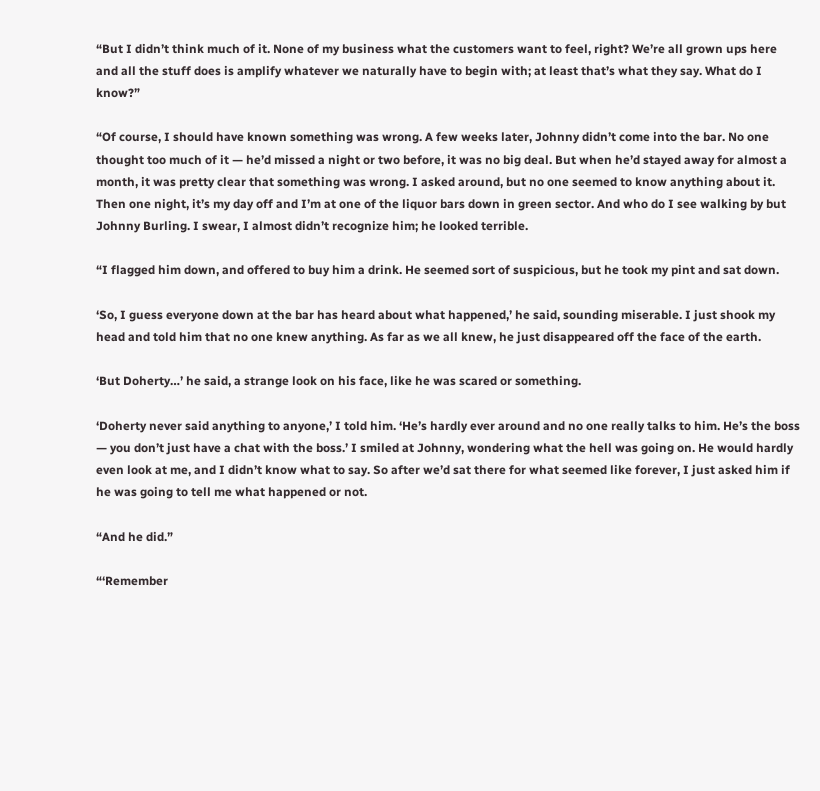“But I didn’t think much of it. None of my business what the customers want to feel, right? We’re all grown ups here and all the stuff does is amplify whatever we naturally have to begin with; at least that’s what they say. What do I know?”

“Of course, I should have known something was wrong. A few weeks later, Johnny didn’t come into the bar. No one thought too much of it — he’d missed a night or two before, it was no big deal. But when he’d stayed away for almost a month, it was pretty clear that something was wrong. I asked around, but no one seemed to know anything about it. Then one night, it’s my day off and I’m at one of the liquor bars down in green sector. And who do I see walking by but Johnny Burling. I swear, I almost didn’t recognize him; he looked terrible.

“I flagged him down, and offered to buy him a drink. He seemed sort of suspicious, but he took my pint and sat down.

‘So, I guess everyone down at the bar has heard about what happened,’ he said, sounding miserable. I just shook my head and told him that no one knew anything. As far as we all knew, he just disappeared off the face of the earth.

‘But Doherty…’ he said, a strange look on his face, like he was scared or something.

‘Doherty never said anything to anyone,’ I told him. ‘He’s hardly ever around and no one really talks to him. He’s the boss — you don’t just have a chat with the boss.’ I smiled at Johnny, wondering what the hell was going on. He would hardly even look at me, and I didn’t know what to say. So after we’d sat there for what seemed like forever, I just asked him if he was going to tell me what happened or not.

“And he did.”

“‘Remember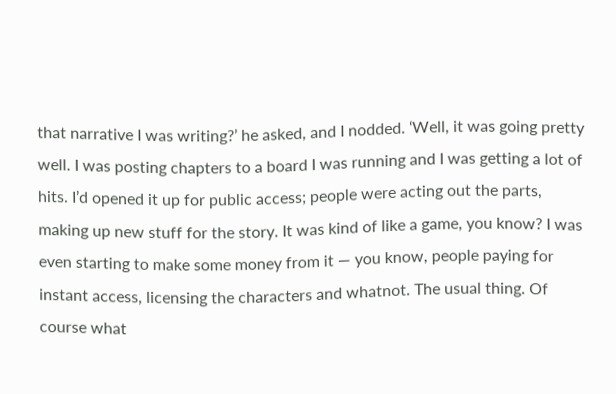that narrative I was writing?’ he asked, and I nodded. ‘Well, it was going pretty well. I was posting chapters to a board I was running and I was getting a lot of hits. I’d opened it up for public access; people were acting out the parts, making up new stuff for the story. It was kind of like a game, you know? I was even starting to make some money from it — you know, people paying for instant access, licensing the characters and whatnot. The usual thing. Of course what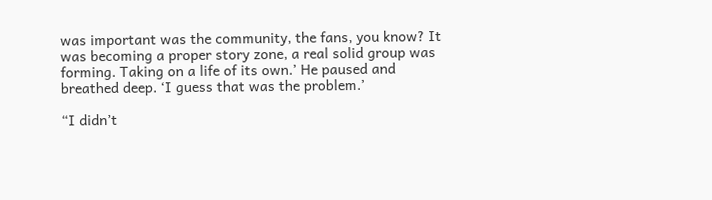was important was the community, the fans, you know? It was becoming a proper story zone, a real solid group was forming. Taking on a life of its own.’ He paused and breathed deep. ‘I guess that was the problem.’

“I didn’t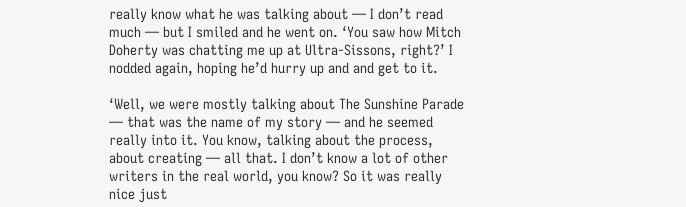really know what he was talking about — I don’t read much — but I smiled and he went on. ‘You saw how Mitch Doherty was chatting me up at Ultra-Sissons, right?’ I nodded again, hoping he’d hurry up and and get to it.

‘Well, we were mostly talking about The Sunshine Parade — that was the name of my story — and he seemed really into it. You know, talking about the process, about creating — all that. I don’t know a lot of other writers in the real world, you know? So it was really nice just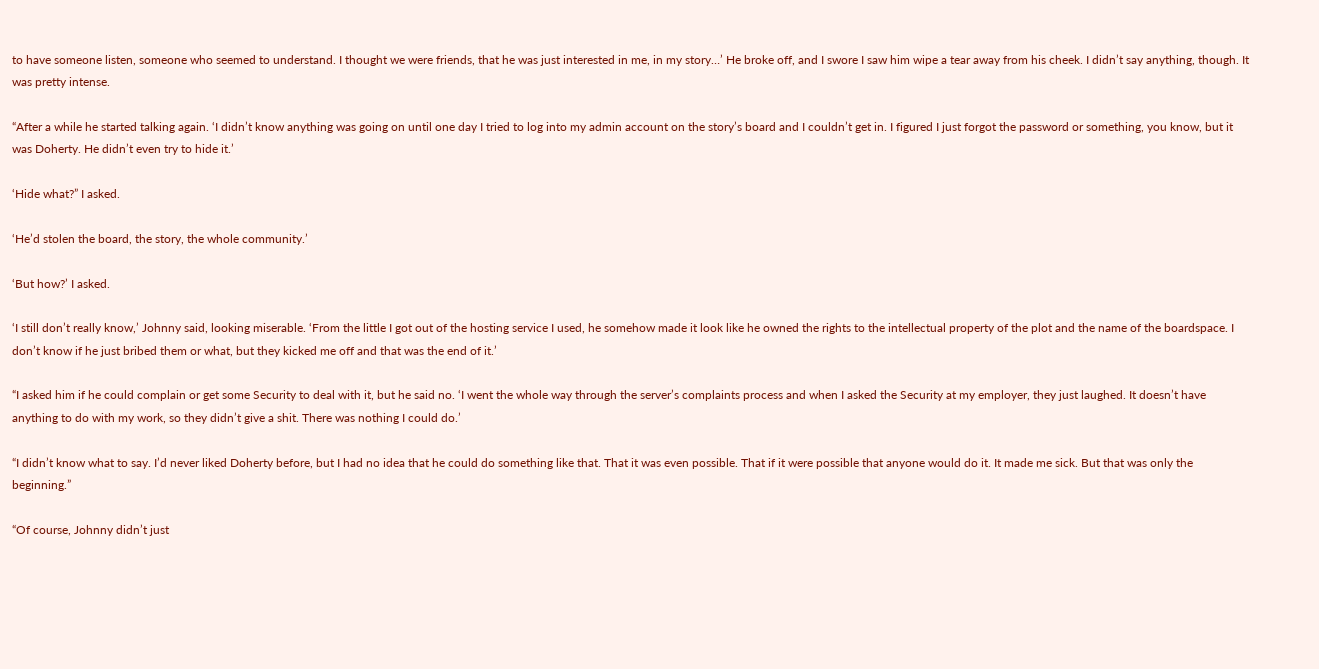to have someone listen, someone who seemed to understand. I thought we were friends, that he was just interested in me, in my story…’ He broke off, and I swore I saw him wipe a tear away from his cheek. I didn’t say anything, though. It was pretty intense.

“After a while he started talking again. ‘I didn’t know anything was going on until one day I tried to log into my admin account on the story’s board and I couldn’t get in. I figured I just forgot the password or something, you know, but it was Doherty. He didn’t even try to hide it.’

‘Hide what?” I asked.

‘He’d stolen the board, the story, the whole community.’

‘But how?’ I asked.

‘I still don’t really know,’ Johnny said, looking miserable. ‘From the little I got out of the hosting service I used, he somehow made it look like he owned the rights to the intellectual property of the plot and the name of the boardspace. I don’t know if he just bribed them or what, but they kicked me off and that was the end of it.’

“I asked him if he could complain or get some Security to deal with it, but he said no. ‘I went the whole way through the server’s complaints process and when I asked the Security at my employer, they just laughed. It doesn’t have anything to do with my work, so they didn’t give a shit. There was nothing I could do.’

“I didn’t know what to say. I’d never liked Doherty before, but I had no idea that he could do something like that. That it was even possible. That if it were possible that anyone would do it. It made me sick. But that was only the beginning.”

“Of course, Johnny didn’t just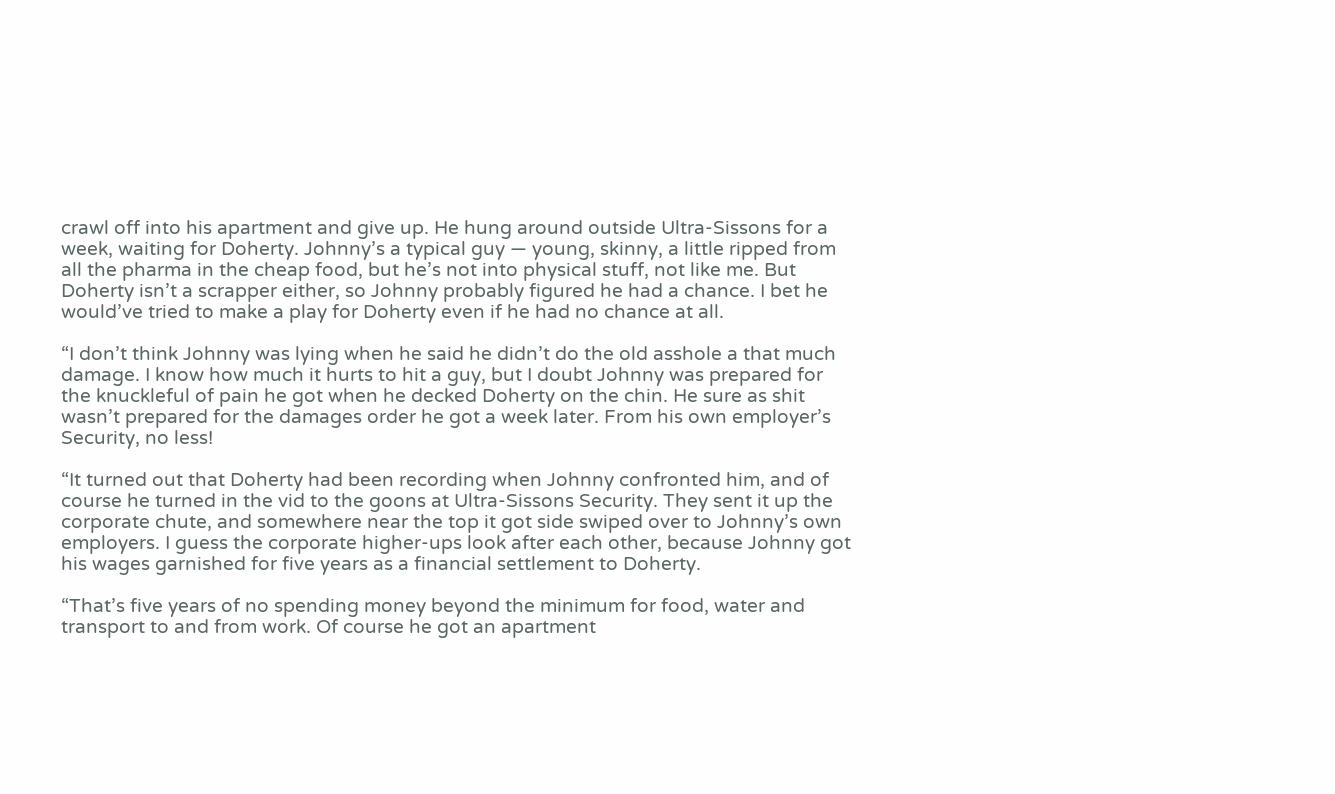crawl off into his apartment and give up. He hung around outside Ultra-Sissons for a week, waiting for Doherty. Johnny’s a typical guy — young, skinny, a little ripped from all the pharma in the cheap food, but he’s not into physical stuff, not like me. But Doherty isn’t a scrapper either, so Johnny probably figured he had a chance. I bet he would’ve tried to make a play for Doherty even if he had no chance at all.

“I don’t think Johnny was lying when he said he didn’t do the old asshole a that much damage. I know how much it hurts to hit a guy, but I doubt Johnny was prepared for the knuckleful of pain he got when he decked Doherty on the chin. He sure as shit wasn’t prepared for the damages order he got a week later. From his own employer’s Security, no less!

“It turned out that Doherty had been recording when Johnny confronted him, and of course he turned in the vid to the goons at Ultra-Sissons Security. They sent it up the corporate chute, and somewhere near the top it got side swiped over to Johnny’s own employers. I guess the corporate higher-ups look after each other, because Johnny got his wages garnished for five years as a financial settlement to Doherty.

“That’s five years of no spending money beyond the minimum for food, water and transport to and from work. Of course he got an apartment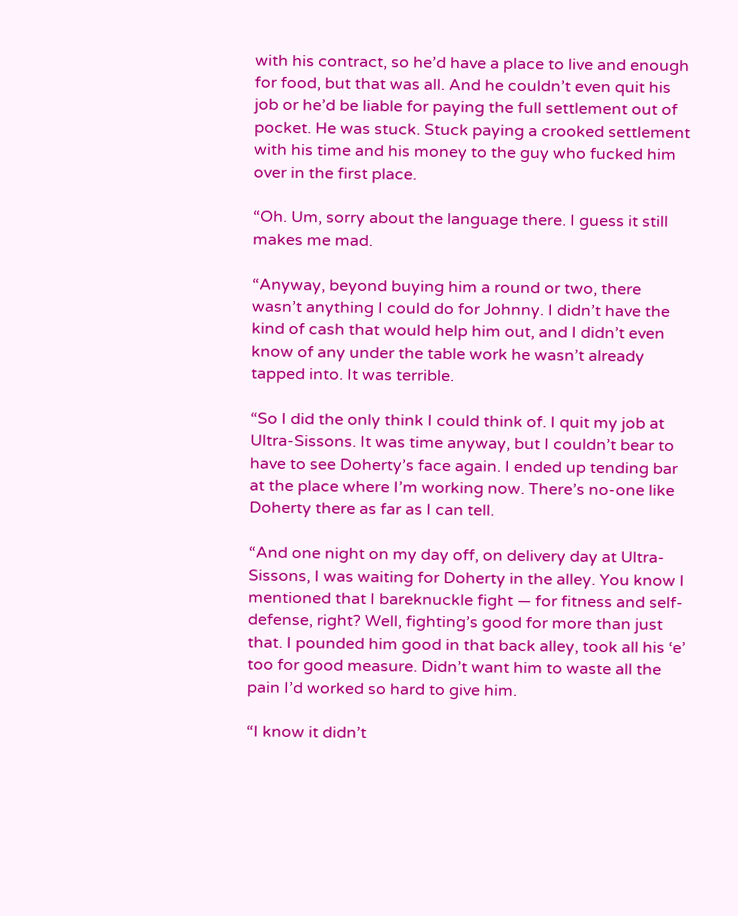with his contract, so he’d have a place to live and enough for food, but that was all. And he couldn’t even quit his job or he’d be liable for paying the full settlement out of pocket. He was stuck. Stuck paying a crooked settlement with his time and his money to the guy who fucked him over in the first place.

“Oh. Um, sorry about the language there. I guess it still makes me mad.

“Anyway, beyond buying him a round or two, there wasn’t anything I could do for Johnny. I didn’t have the kind of cash that would help him out, and I didn’t even know of any under the table work he wasn’t already tapped into. It was terrible.

“So I did the only think I could think of. I quit my job at Ultra-Sissons. It was time anyway, but I couldn’t bear to have to see Doherty’s face again. I ended up tending bar at the place where I’m working now. There’s no-one like Doherty there as far as I can tell.

“And one night on my day off, on delivery day at Ultra-Sissons, I was waiting for Doherty in the alley. You know I mentioned that I bareknuckle fight — for fitness and self-defense, right? Well, fighting’s good for more than just that. I pounded him good in that back alley, took all his ‘e’ too for good measure. Didn’t want him to waste all the pain I’d worked so hard to give him.

“I know it didn’t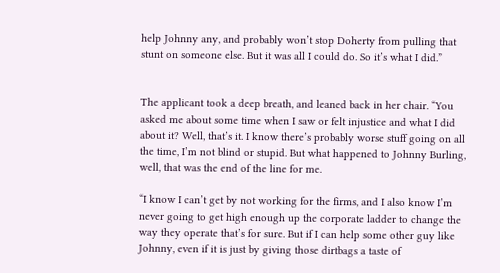help Johnny any, and probably won’t stop Doherty from pulling that stunt on someone else. But it was all I could do. So it’s what I did.”


The applicant took a deep breath, and leaned back in her chair. “You asked me about some time when I saw or felt injustice and what I did about it? Well, that’s it. I know there’s probably worse stuff going on all the time, I’m not blind or stupid. But what happened to Johnny Burling, well, that was the end of the line for me.

“I know I can’t get by not working for the firms, and I also know I’m never going to get high enough up the corporate ladder to change the way they operate that’s for sure. But if I can help some other guy like Johnny, even if it is just by giving those dirtbags a taste of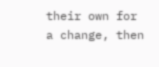their own for a change, then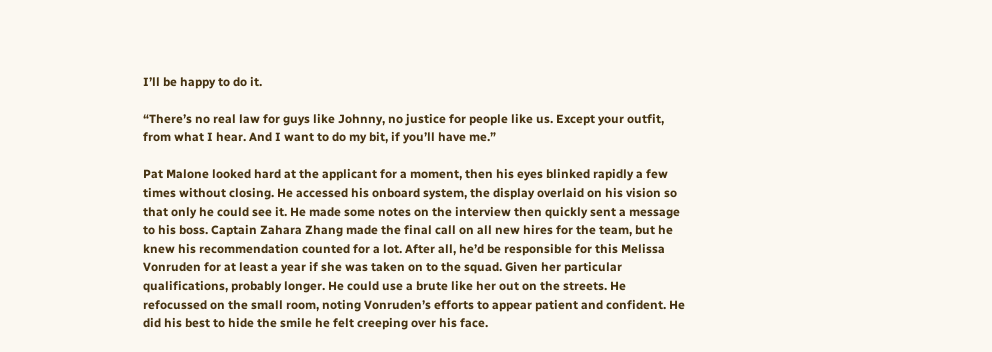I’ll be happy to do it.

“There’s no real law for guys like Johnny, no justice for people like us. Except your outfit, from what I hear. And I want to do my bit, if you’ll have me.”

Pat Malone looked hard at the applicant for a moment, then his eyes blinked rapidly a few times without closing. He accessed his onboard system, the display overlaid on his vision so that only he could see it. He made some notes on the interview then quickly sent a message to his boss. Captain Zahara Zhang made the final call on all new hires for the team, but he knew his recommendation counted for a lot. After all, he’d be responsible for this Melissa Vonruden for at least a year if she was taken on to the squad. Given her particular qualifications, probably longer. He could use a brute like her out on the streets. He refocussed on the small room, noting Vonruden’s efforts to appear patient and confident. He did his best to hide the smile he felt creeping over his face.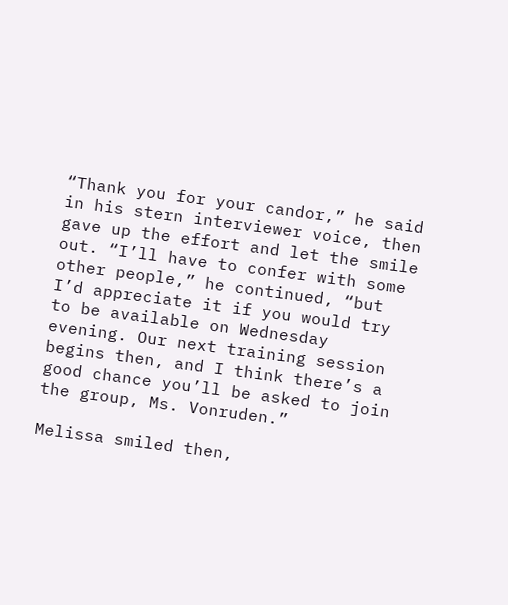“Thank you for your candor,” he said in his stern interviewer voice, then gave up the effort and let the smile out. “I’ll have to confer with some other people,” he continued, “but I’d appreciate it if you would try to be available on Wednesday evening. Our next training session begins then, and I think there’s a good chance you’ll be asked to join the group, Ms. Vonruden.”

Melissa smiled then,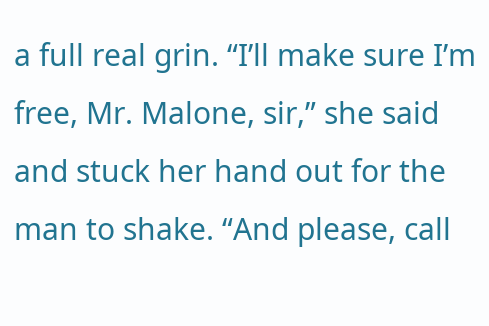a full real grin. “I’ll make sure I’m free, Mr. Malone, sir,” she said and stuck her hand out for the man to shake. “And please, call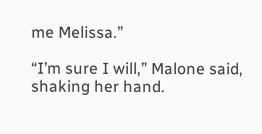me Melissa.”

“I’m sure I will,” Malone said, shaking her hand.